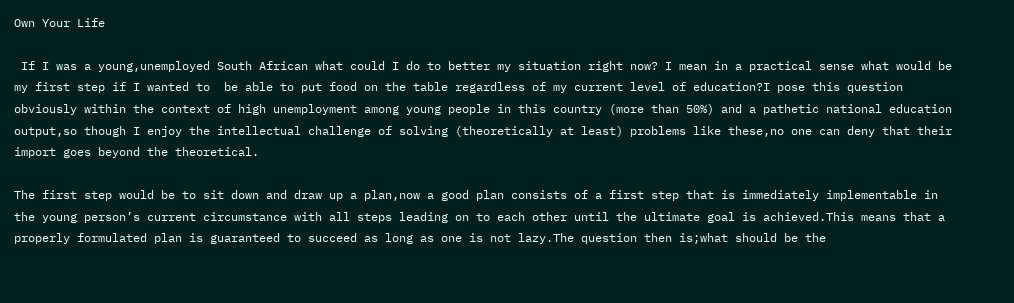Own Your Life

 If I was a young,unemployed South African what could I do to better my situation right now? I mean in a practical sense what would be my first step if I wanted to  be able to put food on the table regardless of my current level of education?I pose this question obviously within the context of high unemployment among young people in this country (more than 50%) and a pathetic national education output,so though I enjoy the intellectual challenge of solving (theoretically at least) problems like these,no one can deny that their import goes beyond the theoretical.

The first step would be to sit down and draw up a plan,now a good plan consists of a first step that is immediately implementable in the young person’s current circumstance with all steps leading on to each other until the ultimate goal is achieved.This means that a properly formulated plan is guaranteed to succeed as long as one is not lazy.The question then is;what should be the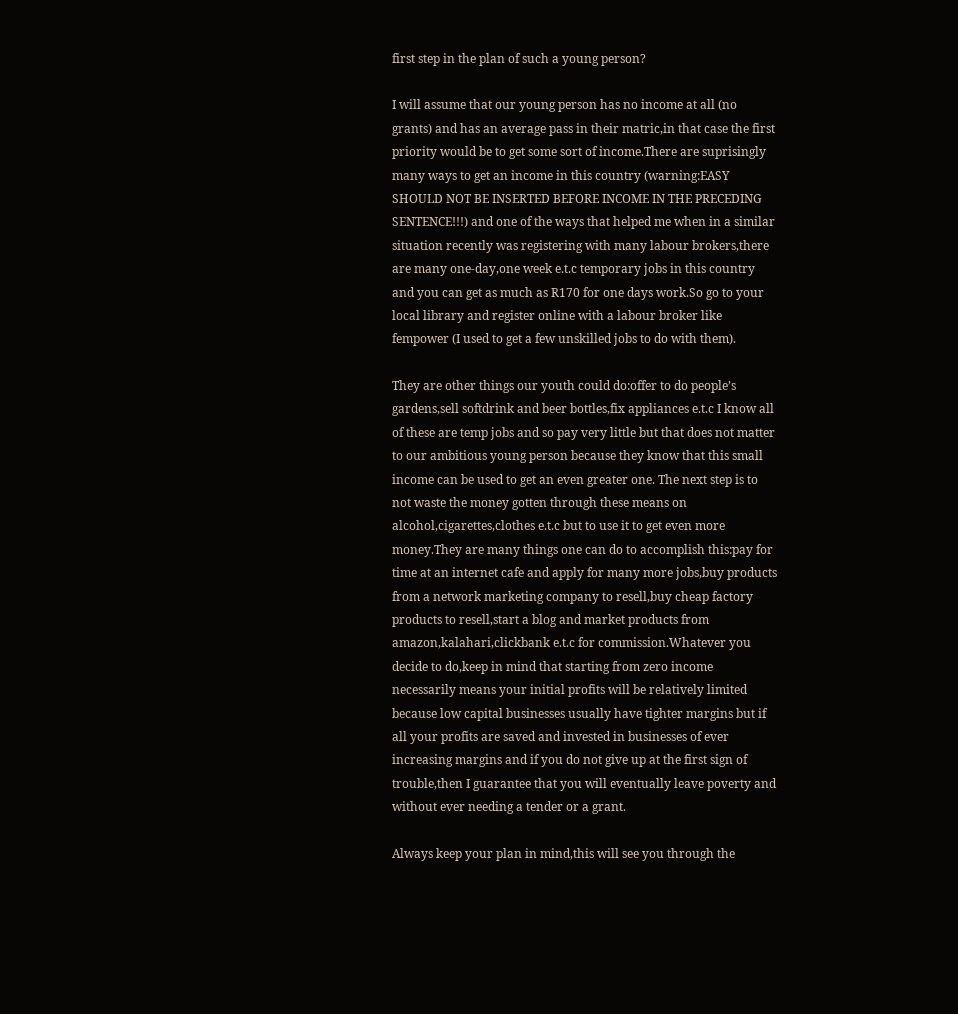first step in the plan of such a young person?

I will assume that our young person has no income at all (no grants) and has an average pass in their matric,in that case the first priority would be to get some sort of income.There are suprisingly many ways to get an income in this country (warning:EASY SHOULD NOT BE INSERTED BEFORE INCOME IN THE PRECEDING SENTENCE!!!) and one of the ways that helped me when in a similar situation recently was registering with many labour brokers,there are many one-day,one week e.t.c temporary jobs in this country and you can get as much as R170 for one days work.So go to your local library and register online with a labour broker like fempower (I used to get a few unskilled jobs to do with them).

They are other things our youth could do:offer to do people’s gardens,sell softdrink and beer bottles,fix appliances e.t.c I know all of these are temp jobs and so pay very little but that does not matter to our ambitious young person because they know that this small income can be used to get an even greater one. The next step is to not waste the money gotten through these means on alcohol,cigarettes,clothes e.t.c but to use it to get even more money.They are many things one can do to accomplish this:pay for time at an internet cafe and apply for many more jobs,buy products from a network marketing company to resell,buy cheap factory products to resell,start a blog and market products from amazon,kalahari,clickbank e.t.c for commission.Whatever you decide to do,keep in mind that starting from zero income necessarily means your initial profits will be relatively limited because low capital businesses usually have tighter margins but if all your profits are saved and invested in businesses of ever increasing margins and if you do not give up at the first sign of trouble,then I guarantee that you will eventually leave poverty and without ever needing a tender or a grant.

Always keep your plan in mind,this will see you through the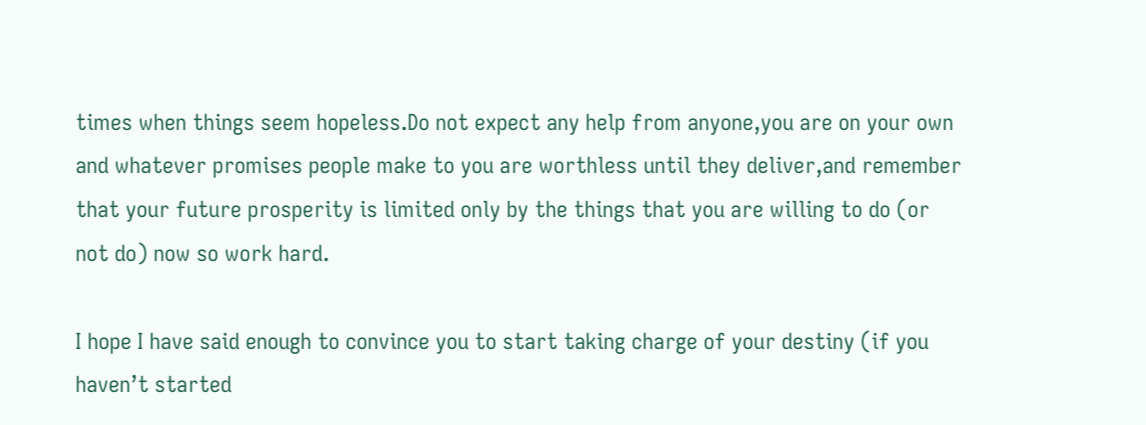times when things seem hopeless.Do not expect any help from anyone,you are on your own and whatever promises people make to you are worthless until they deliver,and remember that your future prosperity is limited only by the things that you are willing to do (or not do) now so work hard.

I hope I have said enough to convince you to start taking charge of your destiny (if you haven’t started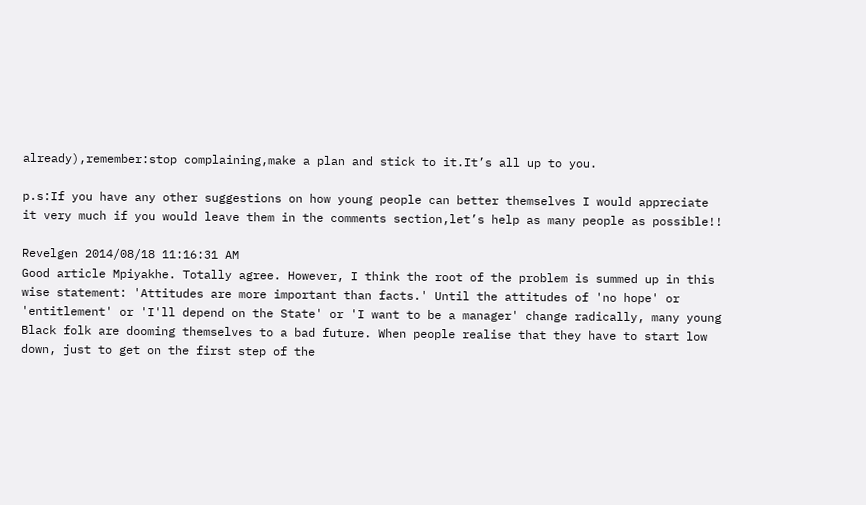already),remember:stop complaining,make a plan and stick to it.It’s all up to you.

p.s:If you have any other suggestions on how young people can better themselves I would appreciate it very much if you would leave them in the comments section,let’s help as many people as possible!!

Revelgen 2014/08/18 11:16:31 AM
Good article Mpiyakhe. Totally agree. However, I think the root of the problem is summed up in this wise statement: 'Attitudes are more important than facts.' Until the attitudes of 'no hope' or 'entitlement' or 'I'll depend on the State' or 'I want to be a manager' change radically, many young Black folk are dooming themselves to a bad future. When people realise that they have to start low down, just to get on the first step of the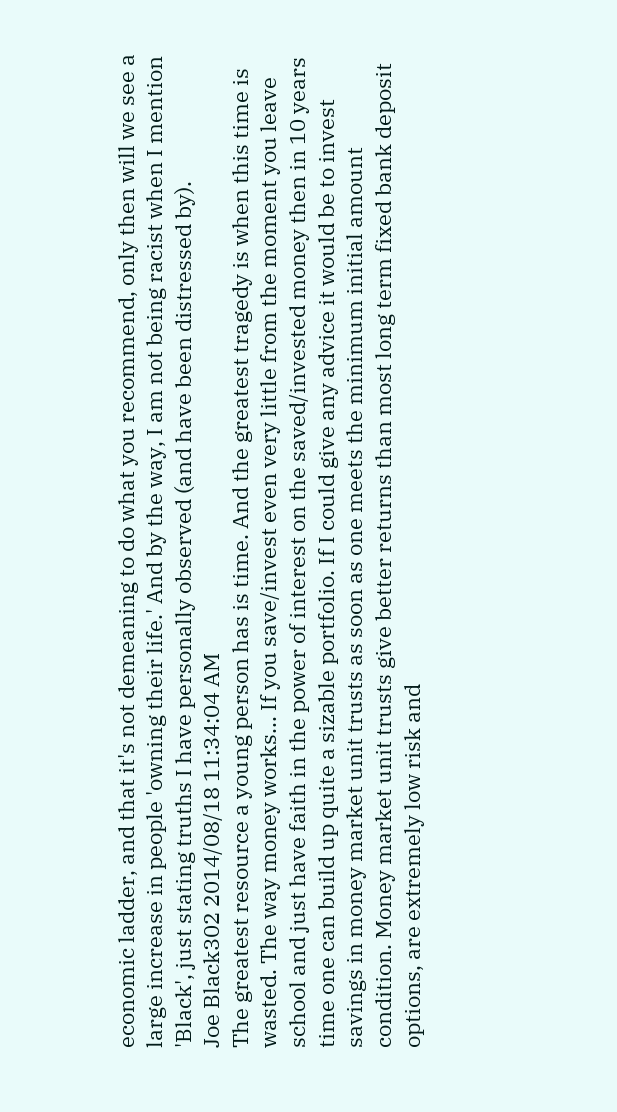economic ladder, and that it's not demeaning to do what you recommend, only then will we see a large increase in people 'owning their life.' And by the way, I am not being racist when I mention 'Black', just stating truths I have personally observed (and have been distressed by).
Joe Black302 2014/08/18 11:34:04 AM
The greatest resource a young person has is time. And the greatest tragedy is when this time is wasted. The way money works... If you save/invest even very little from the moment you leave school and just have faith in the power of interest on the saved/invested money then in 10 years time one can build up quite a sizable portfolio. If I could give any advice it would be to invest savings in money market unit trusts as soon as one meets the minimum initial amount condition. Money market unit trusts give better returns than most long term fixed bank deposit options, are extremely low risk and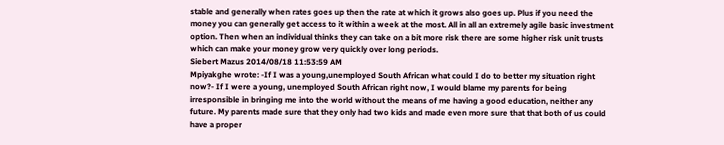stable and generally when rates goes up then the rate at which it grows also goes up. Plus if you need the money you can generally get access to it within a week at the most. All in all an extremely agile basic investment option. Then when an individual thinks they can take on a bit more risk there are some higher risk unit trusts which can make your money grow very quickly over long periods.
Siebert Mazus 2014/08/18 11:53:59 AM
Mpiyakghe wrote: -If I was a young,unemployed South African what could I do to better my situation right now?- If I were a young, unemployed South African right now, I would blame my parents for being irresponsible in bringing me into the world without the means of me having a good education, neither any future. My parents made sure that they only had two kids and made even more sure that that both of us could have a proper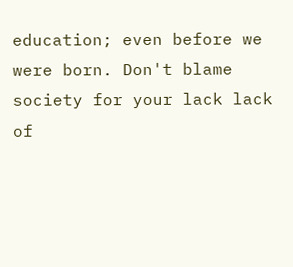education; even before we were born. Don't blame society for your lack lack of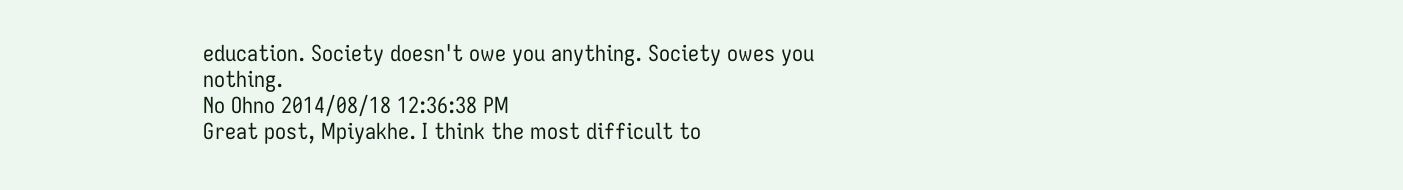education. Society doesn't owe you anything. Society owes you nothing.
No Ohno 2014/08/18 12:36:38 PM
Great post, Mpiyakhe. I think the most difficult to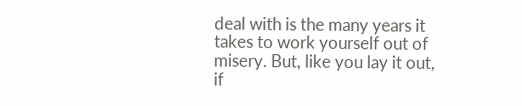deal with is the many years it takes to work yourself out of misery. But, like you lay it out, if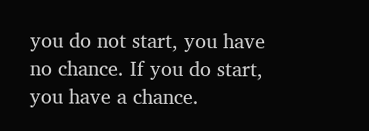you do not start, you have no chance. If you do start, you have a chance.